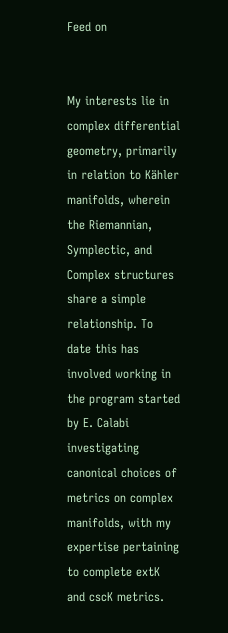Feed on


My interests lie in complex differential geometry, primarily in relation to Kähler manifolds, wherein the Riemannian, Symplectic, and Complex structures share a simple relationship. To date this has involved working in the program started by E. Calabi investigating canonical choices of metrics on complex manifolds, with my expertise pertaining to complete extK and cscK metrics.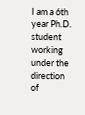I am a 6th year Ph.D. student working under the direction of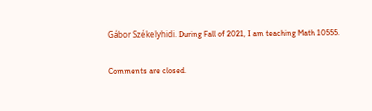Gábor Székelyhidi. During Fall of 2021, I am teaching Math 10555.

Comments are closed.